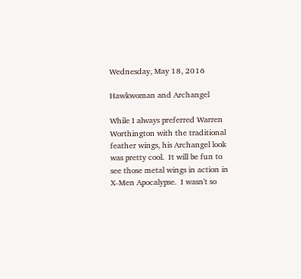Wednesday, May 18, 2016

Hawkwoman and Archangel

While I always preferred Warren Worthington with the traditional feather wings, his Archangel look was pretty cool.  It will be fun to see those metal wings in action in X-Men Apocalypse.  I wasn't so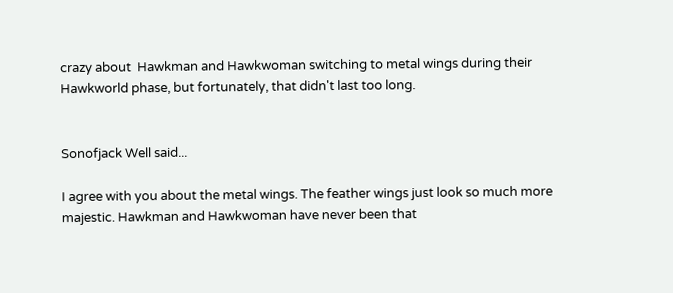crazy about  Hawkman and Hawkwoman switching to metal wings during their Hawkworld phase, but fortunately, that didn't last too long.


Sonofjack Well said...

I agree with you about the metal wings. The feather wings just look so much more majestic. Hawkman and Hawkwoman have never been that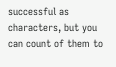successful as characters, but you can count of them to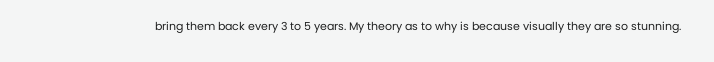bring them back every 3 to 5 years. My theory as to why is because visually they are so stunning.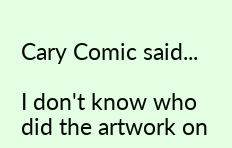Cary Comic said...

I don't know who did the artwork on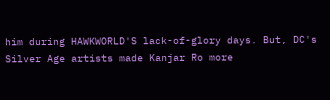him during HAWKWORLD'S lack-of-glory days. But, DC's Silver Age artists made Kanjar Ro more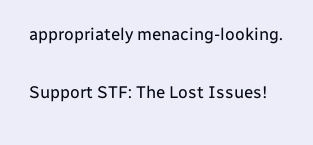appropriately menacing-looking.

Support STF: The Lost Issues!